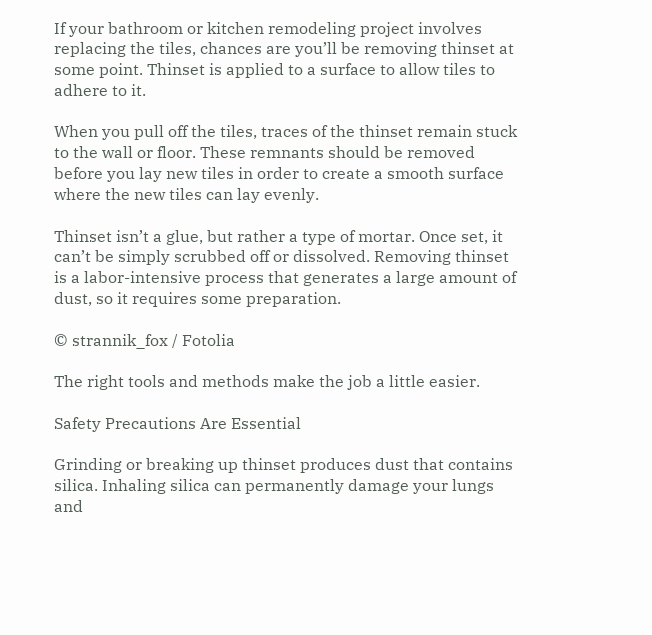If your bathroom or kitchen remodeling project involves replacing the tiles, chances are you’ll be removing thinset at some point. Thinset is applied to a surface to allow tiles to adhere to it.

When you pull off the tiles, traces of the thinset remain stuck to the wall or floor. These remnants should be removed before you lay new tiles in order to create a smooth surface where the new tiles can lay evenly.

Thinset isn’t a glue, but rather a type of mortar. Once set, it can’t be simply scrubbed off or dissolved. Removing thinset is a labor-intensive process that generates a large amount of dust, so it requires some preparation.

© strannik_fox / Fotolia

The right tools and methods make the job a little easier.

Safety Precautions Are Essential

Grinding or breaking up thinset produces dust that contains silica. Inhaling silica can permanently damage your lungs and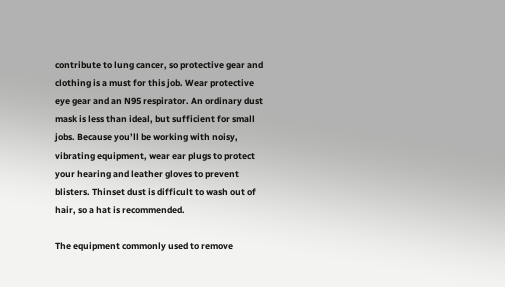contribute to lung cancer, so protective gear and clothing is a must for this job. Wear protective eye gear and an N95 respirator. An ordinary dust mask is less than ideal, but sufficient for small jobs. Because you’ll be working with noisy, vibrating equipment, wear ear plugs to protect your hearing and leather gloves to prevent blisters. Thinset dust is difficult to wash out of hair, so a hat is recommended.

The equipment commonly used to remove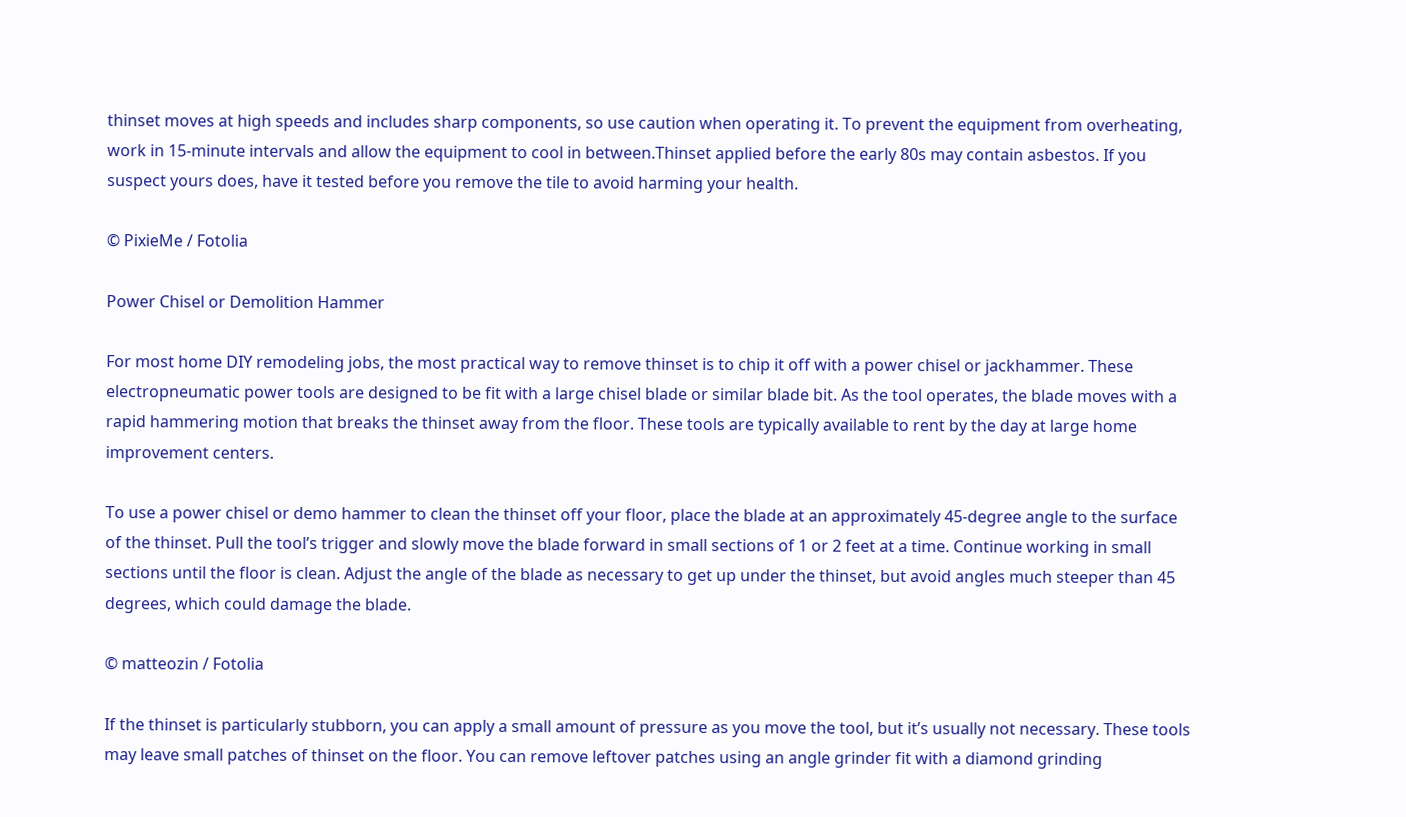thinset moves at high speeds and includes sharp components, so use caution when operating it. To prevent the equipment from overheating, work in 15-minute intervals and allow the equipment to cool in between.Thinset applied before the early 80s may contain asbestos. If you suspect yours does, have it tested before you remove the tile to avoid harming your health.

© PixieMe / Fotolia

Power Chisel or Demolition Hammer

For most home DIY remodeling jobs, the most practical way to remove thinset is to chip it off with a power chisel or jackhammer. These electropneumatic power tools are designed to be fit with a large chisel blade or similar blade bit. As the tool operates, the blade moves with a rapid hammering motion that breaks the thinset away from the floor. These tools are typically available to rent by the day at large home improvement centers.

To use a power chisel or demo hammer to clean the thinset off your floor, place the blade at an approximately 45-degree angle to the surface of the thinset. Pull the tool’s trigger and slowly move the blade forward in small sections of 1 or 2 feet at a time. Continue working in small sections until the floor is clean. Adjust the angle of the blade as necessary to get up under the thinset, but avoid angles much steeper than 45 degrees, which could damage the blade.

© matteozin / Fotolia

If the thinset is particularly stubborn, you can apply a small amount of pressure as you move the tool, but it’s usually not necessary. These tools may leave small patches of thinset on the floor. You can remove leftover patches using an angle grinder fit with a diamond grinding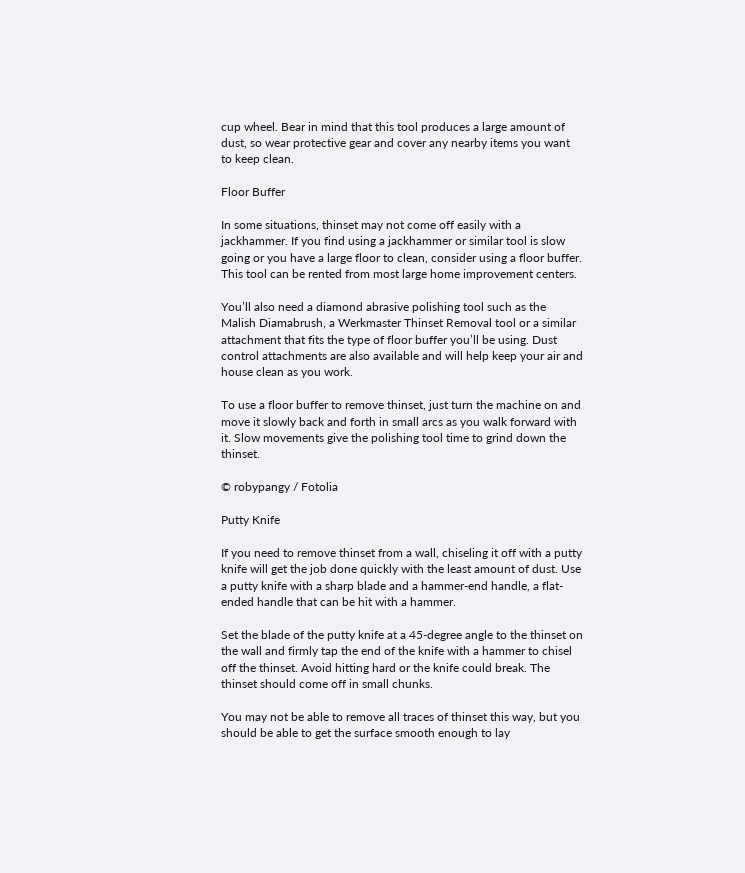cup wheel. Bear in mind that this tool produces a large amount of dust, so wear protective gear and cover any nearby items you want to keep clean.

Floor Buffer

In some situations, thinset may not come off easily with a jackhammer. If you find using a jackhammer or similar tool is slow going or you have a large floor to clean, consider using a floor buffer. This tool can be rented from most large home improvement centers.

You’ll also need a diamond abrasive polishing tool such as the Malish Diamabrush, a Werkmaster Thinset Removal tool or a similar attachment that fits the type of floor buffer you’ll be using. Dust control attachments are also available and will help keep your air and house clean as you work.

To use a floor buffer to remove thinset, just turn the machine on and move it slowly back and forth in small arcs as you walk forward with it. Slow movements give the polishing tool time to grind down the thinset.

© robypangy / Fotolia

Putty Knife

If you need to remove thinset from a wall, chiseling it off with a putty knife will get the job done quickly with the least amount of dust. Use a putty knife with a sharp blade and a hammer-end handle, a flat-ended handle that can be hit with a hammer.

Set the blade of the putty knife at a 45-degree angle to the thinset on the wall and firmly tap the end of the knife with a hammer to chisel off the thinset. Avoid hitting hard or the knife could break. The thinset should come off in small chunks.

You may not be able to remove all traces of thinset this way, but you should be able to get the surface smooth enough to lay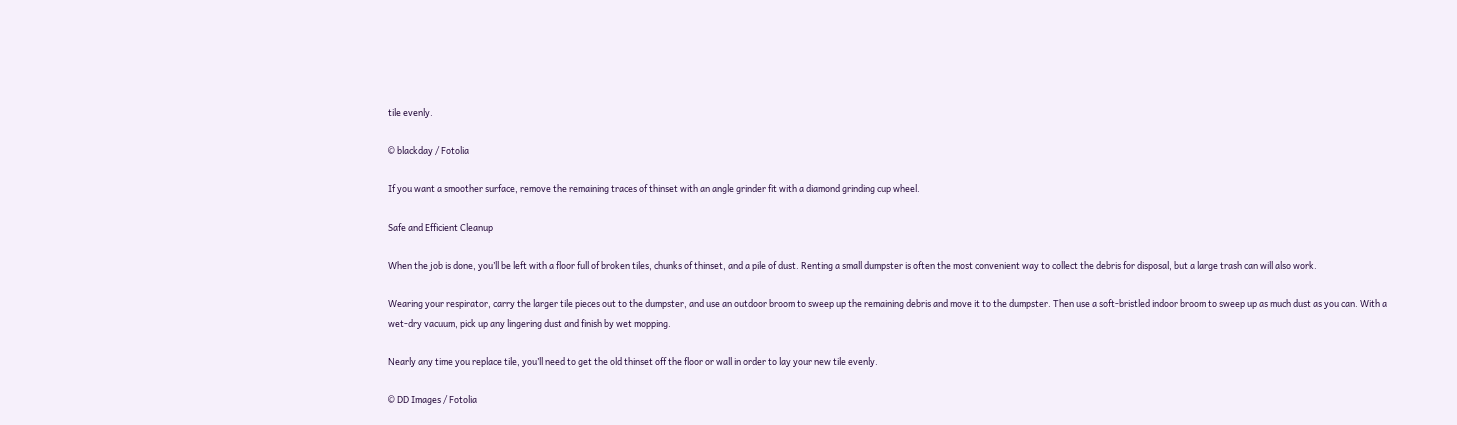tile evenly.

© blackday / Fotolia

If you want a smoother surface, remove the remaining traces of thinset with an angle grinder fit with a diamond grinding cup wheel.

Safe and Efficient Cleanup

When the job is done, you’ll be left with a floor full of broken tiles, chunks of thinset, and a pile of dust. Renting a small dumpster is often the most convenient way to collect the debris for disposal, but a large trash can will also work.

Wearing your respirator, carry the larger tile pieces out to the dumpster, and use an outdoor broom to sweep up the remaining debris and move it to the dumpster. Then use a soft-bristled indoor broom to sweep up as much dust as you can. With a wet-dry vacuum, pick up any lingering dust and finish by wet mopping.

Nearly any time you replace tile, you’ll need to get the old thinset off the floor or wall in order to lay your new tile evenly.

© DD Images / Fotolia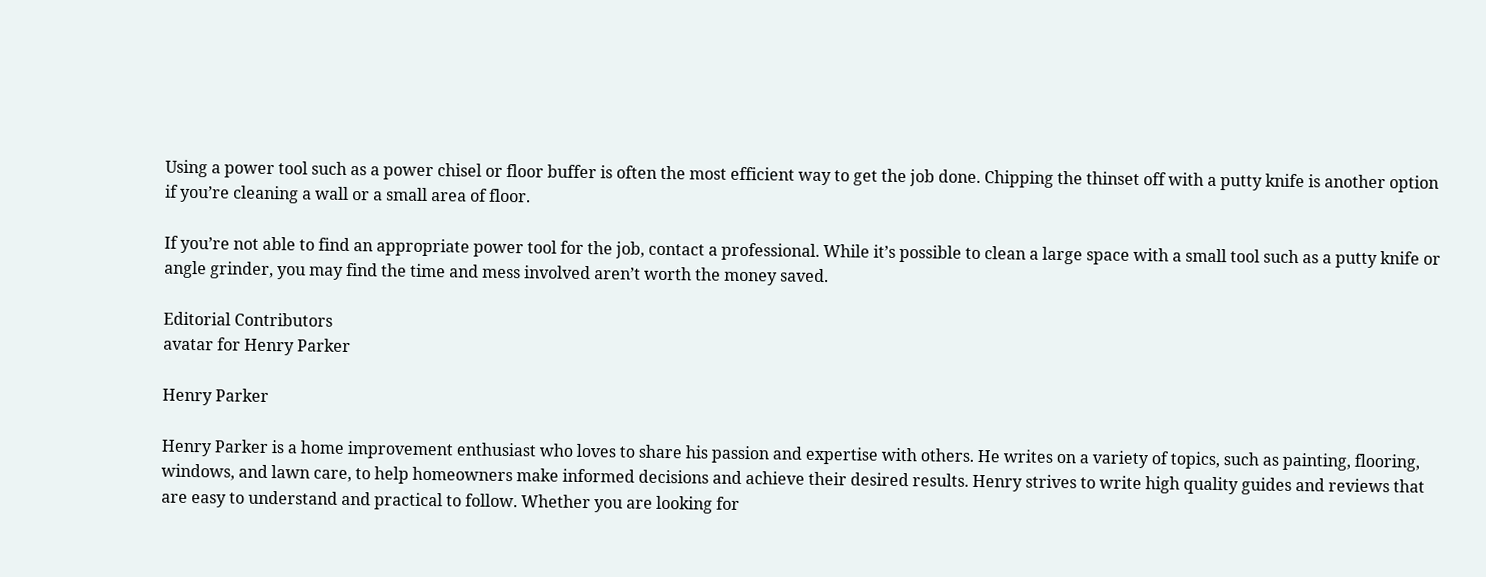Using a power tool such as a power chisel or floor buffer is often the most efficient way to get the job done. Chipping the thinset off with a putty knife is another option if you’re cleaning a wall or a small area of floor.

If you’re not able to find an appropriate power tool for the job, contact a professional. While it’s possible to clean a large space with a small tool such as a putty knife or angle grinder, you may find the time and mess involved aren’t worth the money saved.

Editorial Contributors
avatar for Henry Parker

Henry Parker

Henry Parker is a home improvement enthusiast who loves to share his passion and expertise with others. He writes on a variety of topics, such as painting, flooring, windows, and lawn care, to help homeowners make informed decisions and achieve their desired results. Henry strives to write high quality guides and reviews that are easy to understand and practical to follow. Whether you are looking for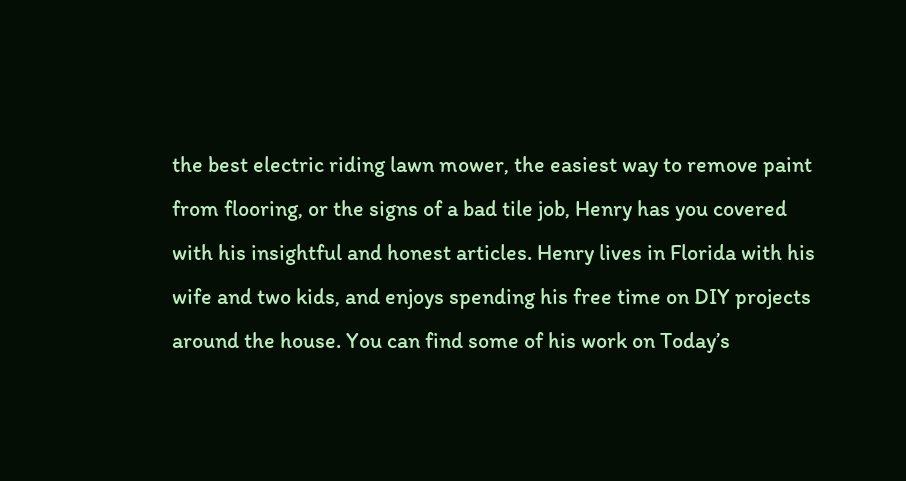the best electric riding lawn mower, the easiest way to remove paint from flooring, or the signs of a bad tile job, Henry has you covered with his insightful and honest articles. Henry lives in Florida with his wife and two kids, and enjoys spending his free time on DIY projects around the house. You can find some of his work on Today’s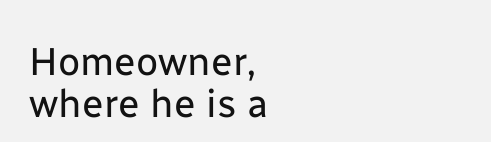Homeowner, where he is a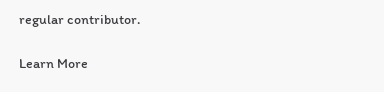regular contributor.

Learn More